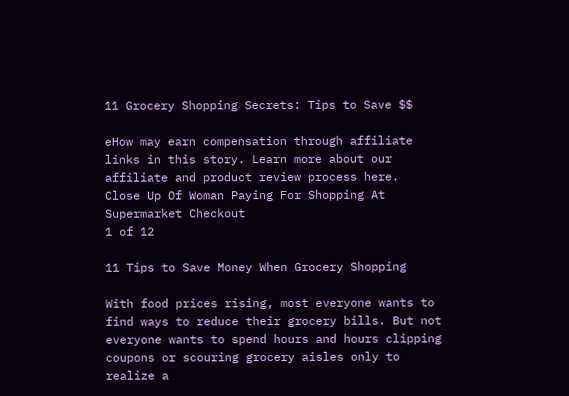11 Grocery Shopping Secrets: Tips to Save $$

eHow may earn compensation through affiliate links in this story. Learn more about our affiliate and product review process here.
Close Up Of Woman Paying For Shopping At Supermarket Checkout
1 of 12

11 Tips to Save Money When Grocery Shopping

With food prices rising, most everyone wants to find ways to reduce their grocery bills. But not everyone wants to spend hours and hours clipping coupons or scouring grocery aisles only to realize a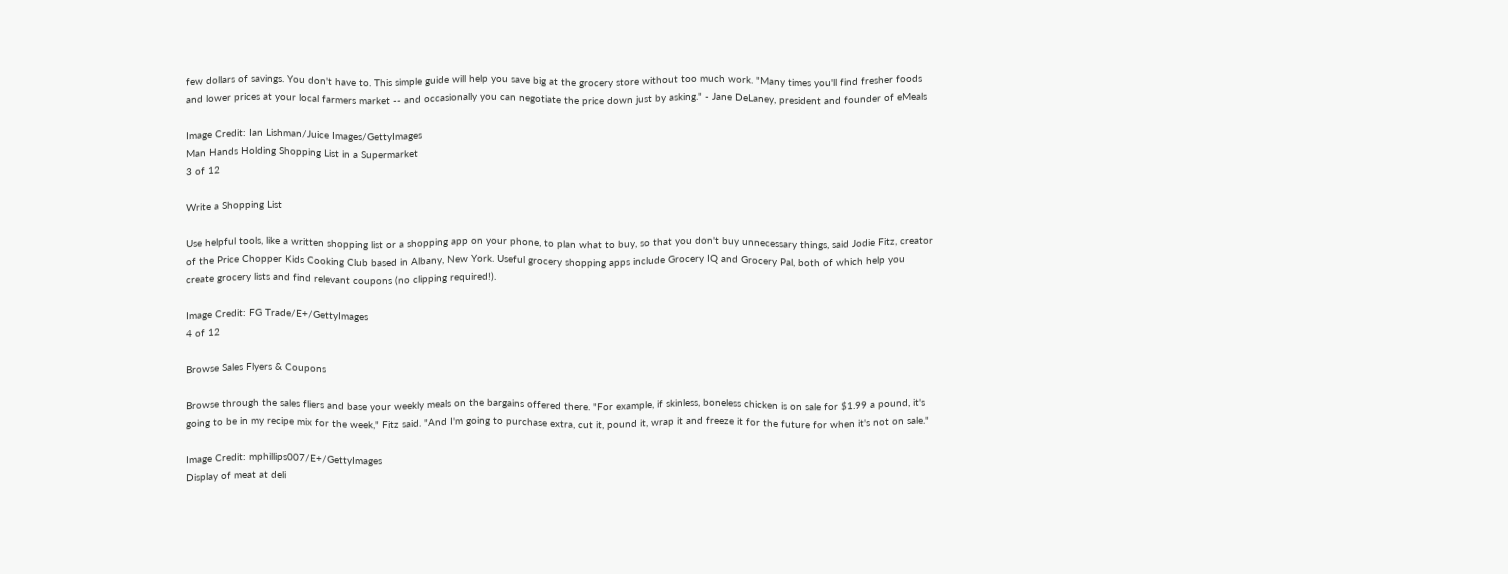few dollars of savings. You don't have to. This simple guide will help you save big at the grocery store without too much work. "Many times you'll find fresher foods and lower prices at your local farmers market -- and occasionally you can negotiate the price down just by asking." - Jane DeLaney, president and founder of eMeals

Image Credit: Ian Lishman/Juice Images/GettyImages
Man Hands Holding Shopping List in a Supermarket
3 of 12

Write a Shopping List

Use helpful tools, like a written shopping list or a shopping app on your phone, to plan what to buy, so that you don't buy unnecessary things, said Jodie Fitz, creator of the Price Chopper Kids Cooking Club based in Albany, New York. Useful grocery shopping apps include Grocery IQ and Grocery Pal, both of which help you create grocery lists and find relevant coupons (no clipping required!).

Image Credit: FG Trade/E+/GettyImages
4 of 12

Browse Sales Flyers & Coupons

Browse through the sales fliers and base your weekly meals on the bargains offered there. "For example, if skinless, boneless chicken is on sale for $1.99 a pound, it's going to be in my recipe mix for the week," Fitz said. "And I'm going to purchase extra, cut it, pound it, wrap it and freeze it for the future for when it's not on sale."

Image Credit: mphillips007/E+/GettyImages
Display of meat at deli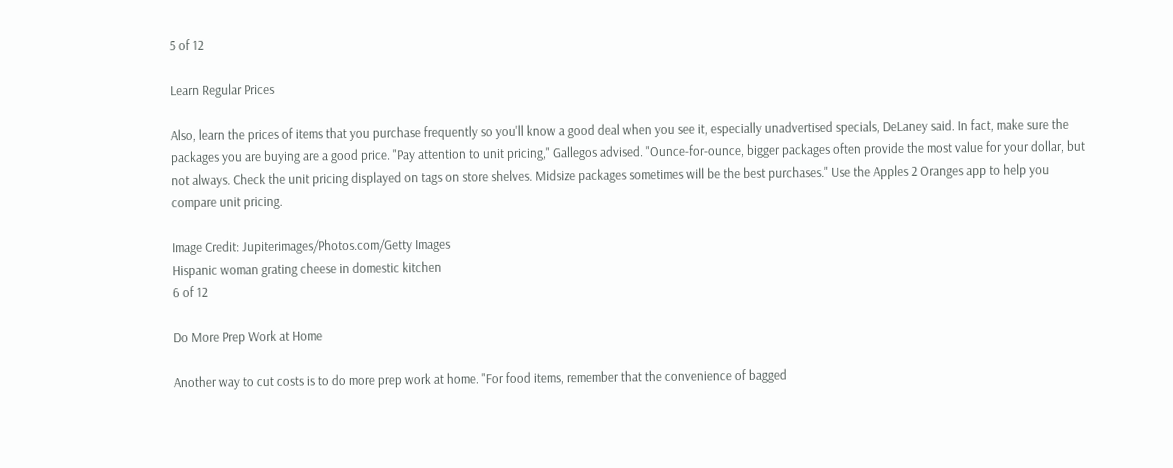5 of 12

Learn Regular Prices

Also, learn the prices of items that you purchase frequently so you'll know a good deal when you see it, especially unadvertised specials, DeLaney said. In fact, make sure the packages you are buying are a good price. "Pay attention to unit pricing," Gallegos advised. "Ounce-for-ounce, bigger packages often provide the most value for your dollar, but not always. Check the unit pricing displayed on tags on store shelves. Midsize packages sometimes will be the best purchases." Use the Apples 2 Oranges app to help you compare unit pricing.

Image Credit: Jupiterimages/Photos.com/Getty Images
Hispanic woman grating cheese in domestic kitchen
6 of 12

Do More Prep Work at Home

Another way to cut costs is to do more prep work at home. "For food items, remember that the convenience of bagged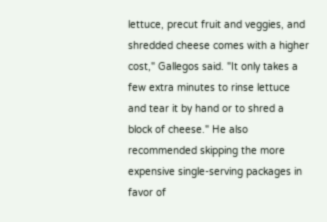lettuce, precut fruit and veggies, and shredded cheese comes with a higher cost," Gallegos said. "It only takes a few extra minutes to rinse lettuce and tear it by hand or to shred a block of cheese." He also recommended skipping the more expensive single-serving packages in favor of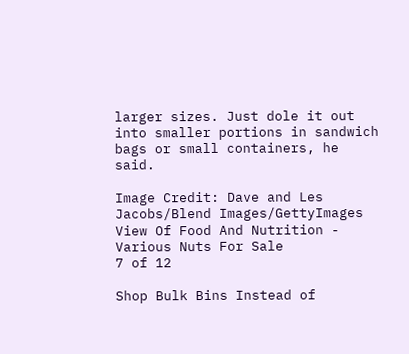larger sizes. Just dole it out into smaller portions in sandwich bags or small containers, he said.

Image Credit: Dave and Les Jacobs/Blend Images/GettyImages
View Of Food And Nutrition - Various Nuts For Sale
7 of 12

Shop Bulk Bins Instead of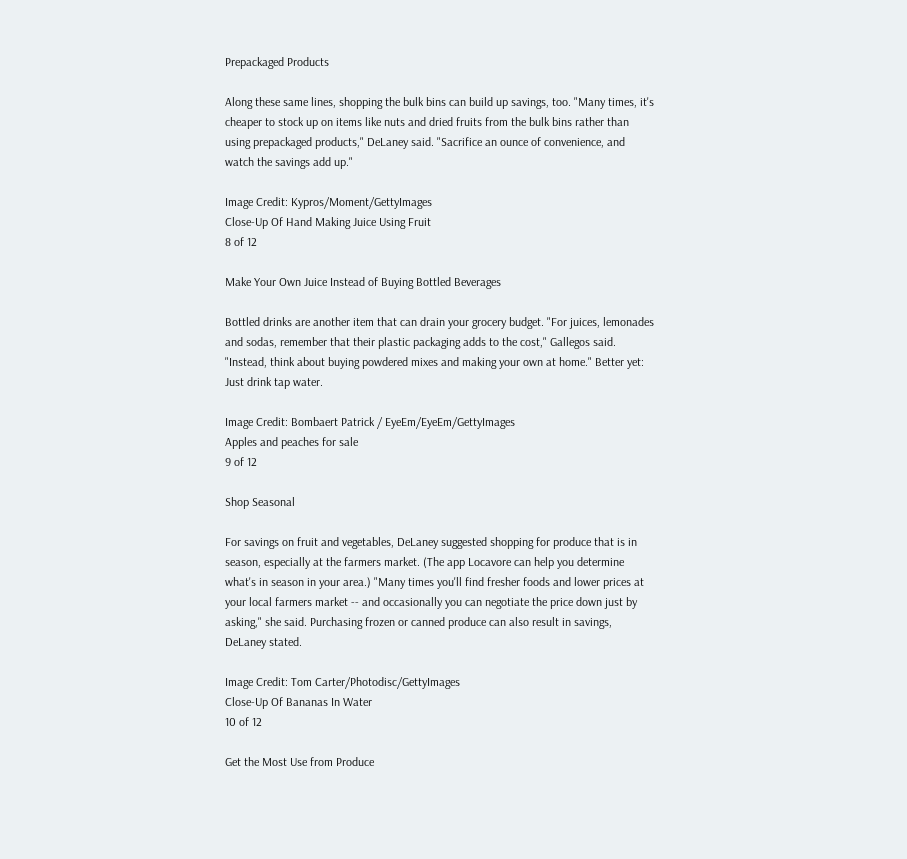Prepackaged Products

Along these same lines, shopping the bulk bins can build up savings, too. "Many times, it's cheaper to stock up on items like nuts and dried fruits from the bulk bins rather than using prepackaged products," DeLaney said. "Sacrifice an ounce of convenience, and watch the savings add up."

Image Credit: Kypros/Moment/GettyImages
Close-Up Of Hand Making Juice Using Fruit
8 of 12

Make Your Own Juice Instead of Buying Bottled Beverages

Bottled drinks are another item that can drain your grocery budget. "For juices, lemonades and sodas, remember that their plastic packaging adds to the cost," Gallegos said. "Instead, think about buying powdered mixes and making your own at home." Better yet: Just drink tap water.

Image Credit: Bombaert Patrick / EyeEm/EyeEm/GettyImages
Apples and peaches for sale
9 of 12

Shop Seasonal

For savings on fruit and vegetables, DeLaney suggested shopping for produce that is in season, especially at the farmers market. (The app Locavore can help you determine what's in season in your area.) "Many times you'll find fresher foods and lower prices at your local farmers market -- and occasionally you can negotiate the price down just by asking," she said. Purchasing frozen or canned produce can also result in savings, DeLaney stated.

Image Credit: Tom Carter/Photodisc/GettyImages
Close-Up Of Bananas In Water
10 of 12

Get the Most Use from Produce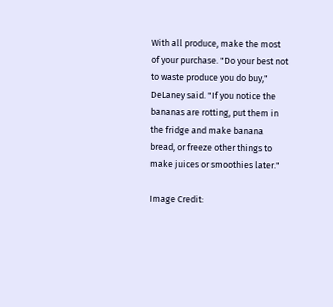With all produce, make the most of your purchase. "Do your best not to waste produce you do buy," DeLaney said. "If you notice the bananas are rotting, put them in the fridge and make banana bread, or freeze other things to make juices or smoothies later."

Image Credit: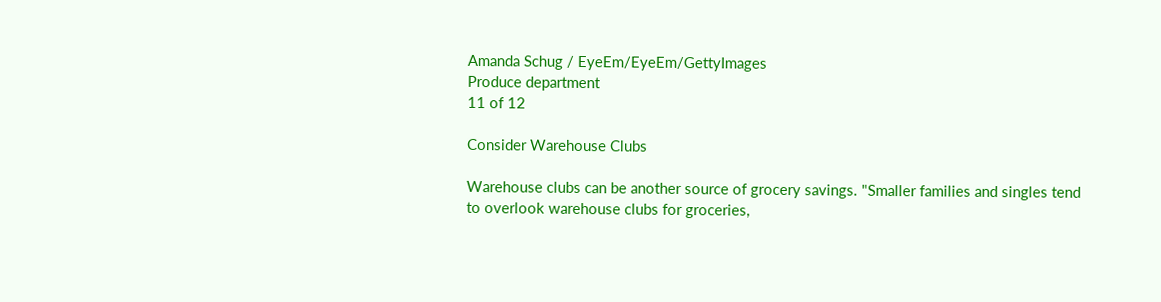Amanda Schug / EyeEm/EyeEm/GettyImages
Produce department
11 of 12

Consider Warehouse Clubs

Warehouse clubs can be another source of grocery savings. "Smaller families and singles tend to overlook warehouse clubs for groceries,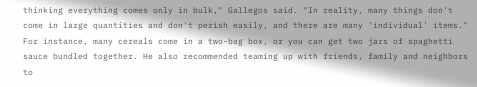thinking everything comes only in bulk," Gallegos said. "In reality, many things don't come in large quantities and don't perish easily, and there are many 'individual' items." For instance, many cereals come in a two-bag box, or you can get two jars of spaghetti sauce bundled together. He also recommended teaming up with friends, family and neighbors to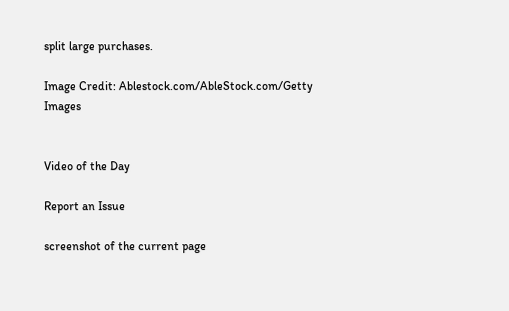split large purchases.

Image Credit: Ablestock.com/AbleStock.com/Getty Images


Video of the Day

Report an Issue

screenshot of the current page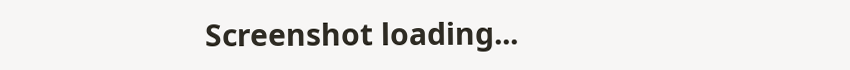Screenshot loading...